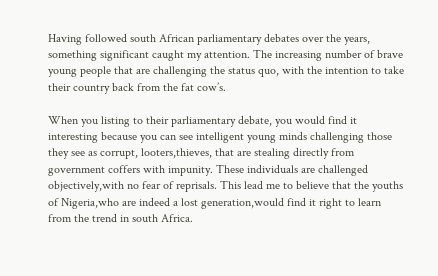Having followed south African parliamentary debates over the years, something significant caught my attention. The increasing number of brave young people that are challenging the status quo, with the intention to take their country back from the fat cow’s.

When you listing to their parliamentary debate, you would find it interesting because you can see intelligent young minds challenging those they see as corrupt, looters,thieves, that are stealing directly from government coffers with impunity. These individuals are challenged objectively,with no fear of reprisals. This lead me to believe that the youths of Nigeria,who are indeed a lost generation,would find it right to learn from the trend in south Africa.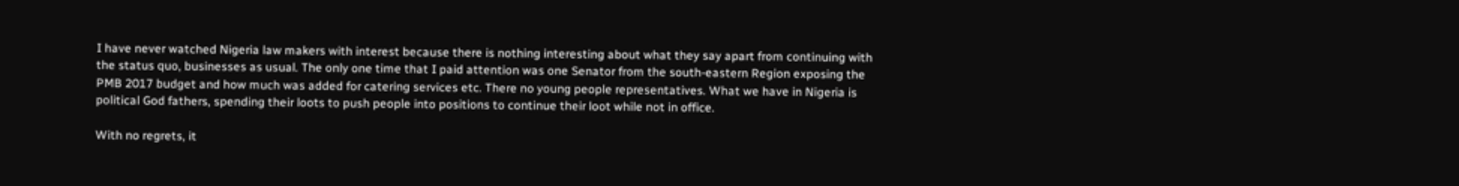I have never watched Nigeria law makers with interest because there is nothing interesting about what they say apart from continuing with the status quo, businesses as usual. The only one time that I paid attention was one Senator from the south-eastern Region exposing the PMB 2017 budget and how much was added for catering services etc. There no young people representatives. What we have in Nigeria is political God fathers, spending their loots to push people into positions to continue their loot while not in office.

With no regrets, it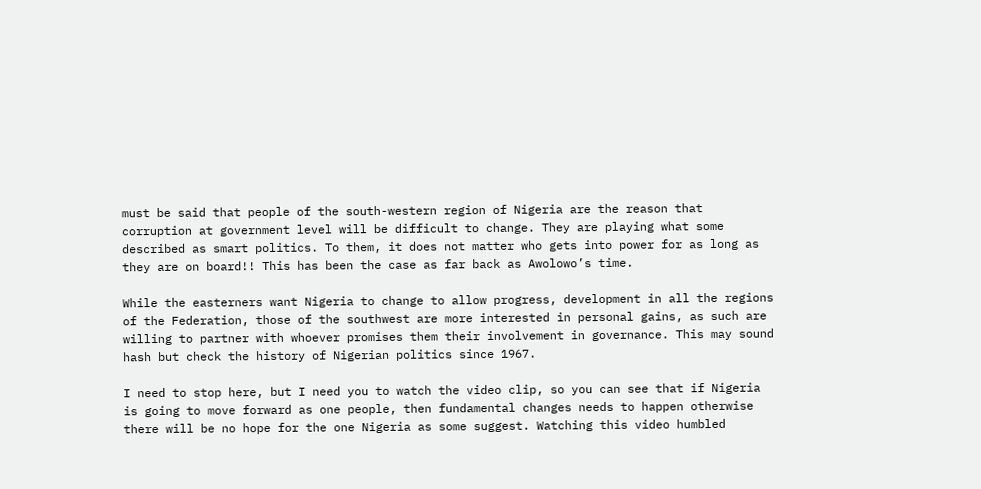must be said that people of the south-western region of Nigeria are the reason that corruption at government level will be difficult to change. They are playing what some described as smart politics. To them, it does not matter who gets into power for as long as they are on board!! This has been the case as far back as Awolowo’s time.

While the easterners want Nigeria to change to allow progress, development in all the regions of the Federation, those of the southwest are more interested in personal gains, as such are willing to partner with whoever promises them their involvement in governance. This may sound hash but check the history of Nigerian politics since 1967.

I need to stop here, but I need you to watch the video clip, so you can see that if Nigeria is going to move forward as one people, then fundamental changes needs to happen otherwise there will be no hope for the one Nigeria as some suggest. Watching this video humbled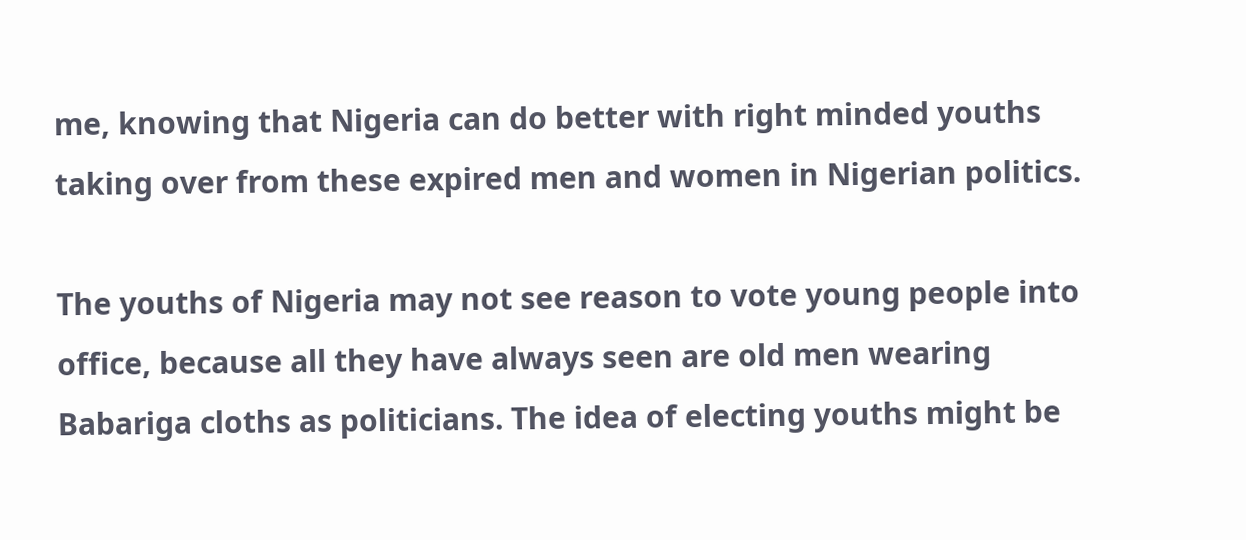me, knowing that Nigeria can do better with right minded youths taking over from these expired men and women in Nigerian politics.

The youths of Nigeria may not see reason to vote young people into office, because all they have always seen are old men wearing Babariga cloths as politicians. The idea of electing youths might be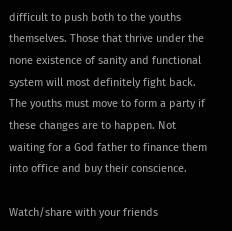difficult to push both to the youths themselves. Those that thrive under the none existence of sanity and functional system will most definitely fight back. The youths must move to form a party if these changes are to happen. Not waiting for a God father to finance them into office and buy their conscience.

Watch/share with your friends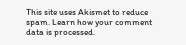This site uses Akismet to reduce spam. Learn how your comment data is processed.